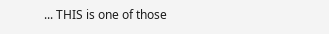... THIS is one of those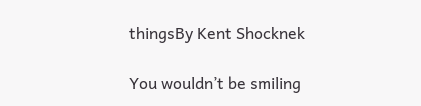thingsBy Kent Shocknek

You wouldn’t be smiling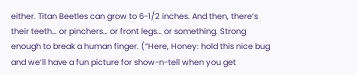either. Titan Beetles can grow to 6-1/2 inches. And then, there’s their teeth… or pinchers… or front legs… or something. Strong enough to break a human finger. (“Here, Honey: hold this nice bug and we’ll have a fun picture for show-n-tell when you get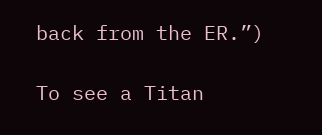back from the ER.”)

To see a Titan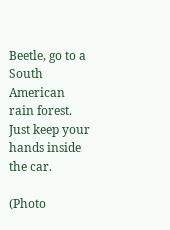Beetle, go to a South American rain forest. Just keep your hands inside the car.

(Photo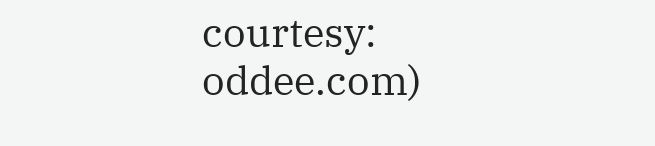courtesy: oddee.com)